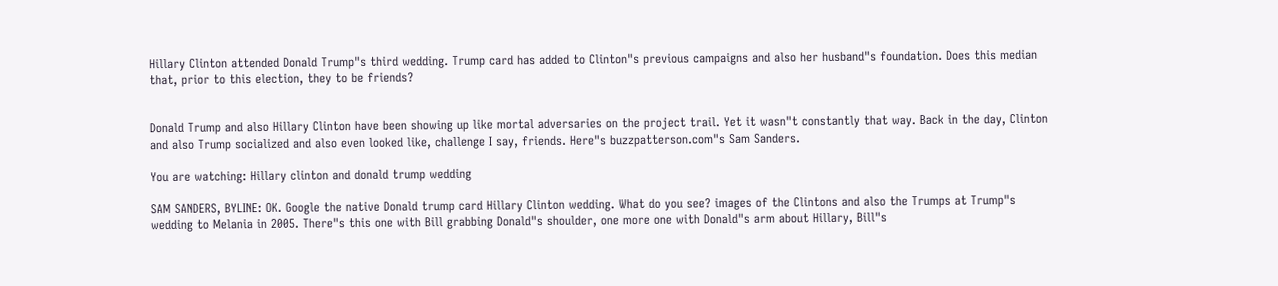Hillary Clinton attended Donald Trump"s third wedding. Trump card has added to Clinton"s previous campaigns and also her husband"s foundation. Does this median that, prior to this election, they to be friends?


Donald Trump and also Hillary Clinton have been showing up like mortal adversaries on the project trail. Yet it wasn"t constantly that way. Back in the day, Clinton and also Trump socialized and also even looked like, challenge I say, friends. Here"s buzzpatterson.com"s Sam Sanders.

You are watching: Hillary clinton and donald trump wedding

SAM SANDERS, BYLINE: OK. Google the native Donald trump card Hillary Clinton wedding. What do you see? images of the Clintons and also the Trumps at Trump"s wedding to Melania in 2005. There"s this one with Bill grabbing Donald"s shoulder, one more one with Donald"s arm about Hillary, Bill"s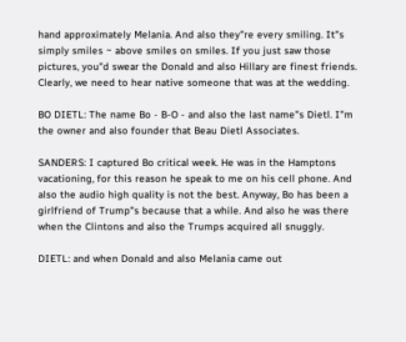hand approximately Melania. And also they"re every smiling. It"s simply smiles ~ above smiles on smiles. If you just saw those pictures, you"d swear the Donald and also Hillary are finest friends. Clearly, we need to hear native someone that was at the wedding.

BO DIETL: The name Bo - B-O - and also the last name"s Dietl. I"m the owner and also founder that Beau Dietl Associates.

SANDERS: I captured Bo critical week. He was in the Hamptons vacationing, for this reason he speak to me on his cell phone. And also the audio high quality is not the best. Anyway, Bo has been a girlfriend of Trump"s because that a while. And also he was there when the Clintons and also the Trumps acquired all snuggly.

DIETL: and when Donald and also Melania came out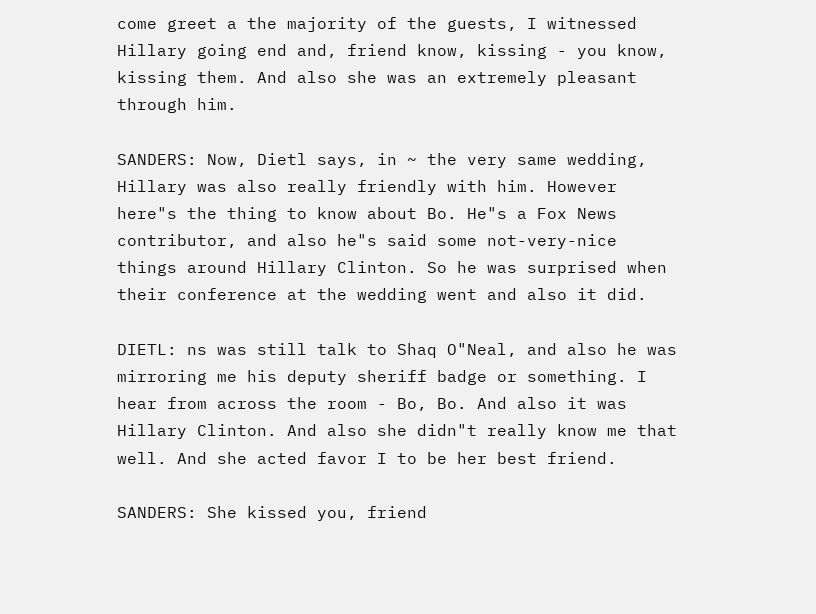come greet a the majority of the guests, I witnessed Hillary going end and, friend know, kissing - you know, kissing them. And also she was an extremely pleasant through him.

SANDERS: Now, Dietl says, in ~ the very same wedding, Hillary was also really friendly with him. However here"s the thing to know about Bo. He"s a Fox News contributor, and also he"s said some not-very-nice things around Hillary Clinton. So he was surprised when their conference at the wedding went and also it did.

DIETL: ns was still talk to Shaq O"Neal, and also he was mirroring me his deputy sheriff badge or something. I hear from across the room - Bo, Bo. And also it was Hillary Clinton. And also she didn"t really know me that well. And she acted favor I to be her best friend.

SANDERS: She kissed you, friend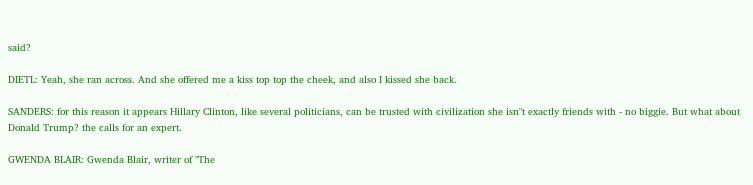said?

DIETL: Yeah, she ran across. And she offered me a kiss top top the cheek, and also I kissed she back.

SANDERS: for this reason it appears Hillary Clinton, like several politicians, can be trusted with civilization she isn"t exactly friends with - no biggie. But what about Donald Trump? the calls for an expert.

GWENDA BLAIR: Gwenda Blair, writer of "The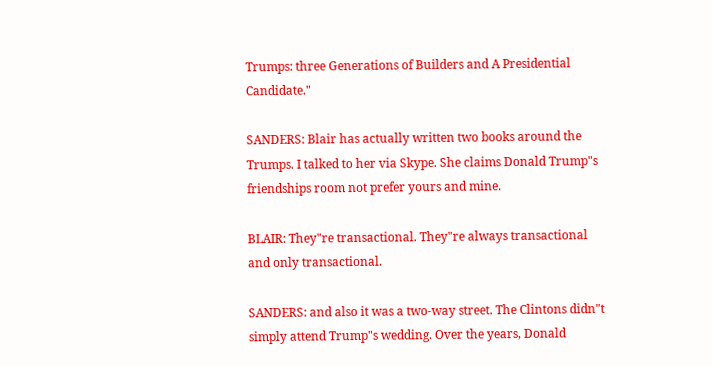Trumps: three Generations of Builders and A Presidential Candidate."

SANDERS: Blair has actually written two books around the Trumps. I talked to her via Skype. She claims Donald Trump"s friendships room not prefer yours and mine.

BLAIR: They"re transactional. They"re always transactional and only transactional.

SANDERS: and also it was a two-way street. The Clintons didn"t simply attend Trump"s wedding. Over the years, Donald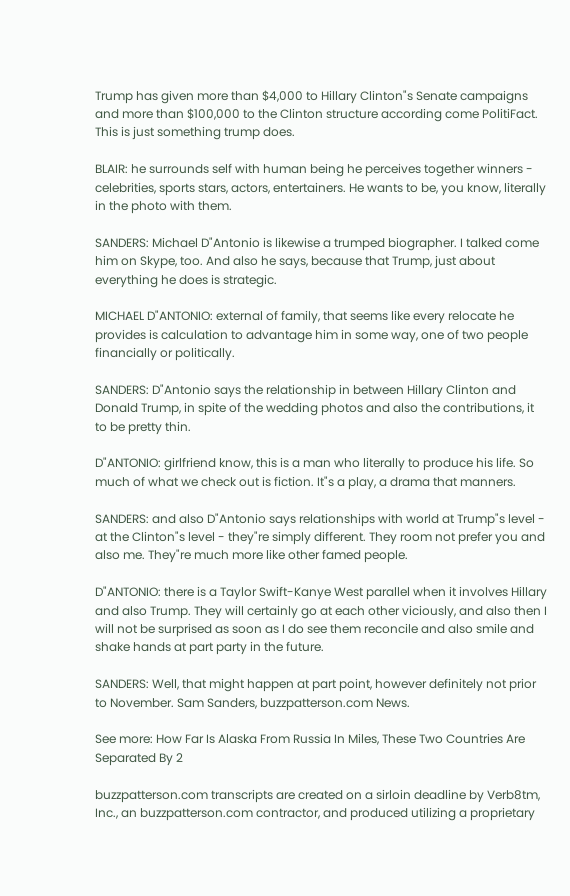Trump has given more than $4,000 to Hillary Clinton"s Senate campaigns and more than $100,000 to the Clinton structure according come PolitiFact. This is just something trump does.

BLAIR: he surrounds self with human being he perceives together winners - celebrities, sports stars, actors, entertainers. He wants to be, you know, literally in the photo with them.

SANDERS: Michael D"Antonio is likewise a trumped biographer. I talked come him on Skype, too. And also he says, because that Trump, just about everything he does is strategic.

MICHAEL D"ANTONIO: external of family, that seems like every relocate he provides is calculation to advantage him in some way, one of two people financially or politically.

SANDERS: D"Antonio says the relationship in between Hillary Clinton and Donald Trump, in spite of the wedding photos and also the contributions, it to be pretty thin.

D"ANTONIO: girlfriend know, this is a man who literally to produce his life. So much of what we check out is fiction. It"s a play, a drama that manners.

SANDERS: and also D"Antonio says relationships with world at Trump"s level - at the Clinton"s level - they"re simply different. They room not prefer you and also me. They"re much more like other famed people.

D"ANTONIO: there is a Taylor Swift-Kanye West parallel when it involves Hillary and also Trump. They will certainly go at each other viciously, and also then I will not be surprised as soon as I do see them reconcile and also smile and shake hands at part party in the future.

SANDERS: Well, that might happen at part point, however definitely not prior to November. Sam Sanders, buzzpatterson.com News.

See more: How Far Is Alaska From Russia In Miles, These Two Countries Are Separated By 2

buzzpatterson.com transcripts are created on a sirloin deadline by Verb8tm, Inc., an buzzpatterson.com contractor, and produced utilizing a proprietary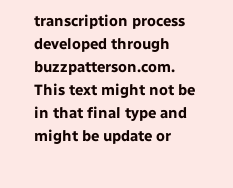transcription process developed through buzzpatterson.com. This text might not be in that final type and might be update or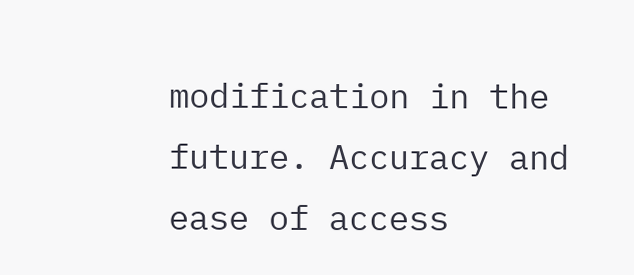modification in the future. Accuracy and ease of access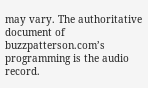may vary. The authoritative document of buzzpatterson.com’s programming is the audio record.